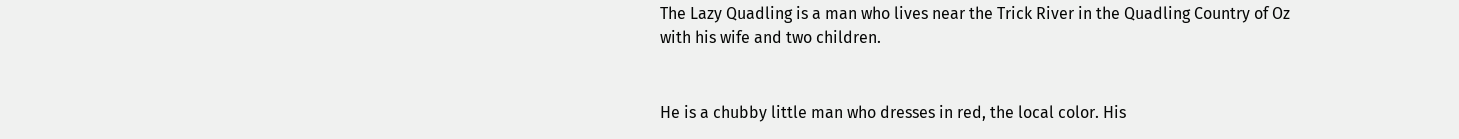The Lazy Quadling is a man who lives near the Trick River in the Quadling Country of Oz with his wife and two children.


He is a chubby little man who dresses in red, the local color. His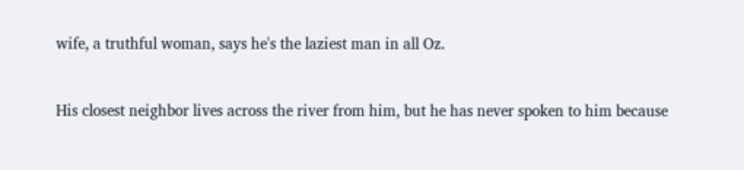wife, a truthful woman, says he's the laziest man in all Oz.


His closest neighbor lives across the river from him, but he has never spoken to him because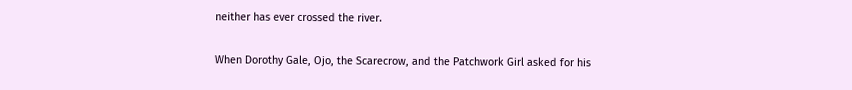neither has ever crossed the river.

When Dorothy Gale, Ojo, the Scarecrow, and the Patchwork Girl asked for his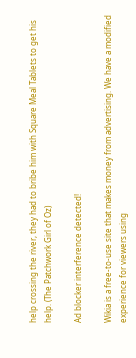help crossing the river, they had to bribe him with Square Meal Tablets to get his help. (The Patchwork Girl of Oz)

Ad blocker interference detected!

Wikia is a free-to-use site that makes money from advertising. We have a modified experience for viewers using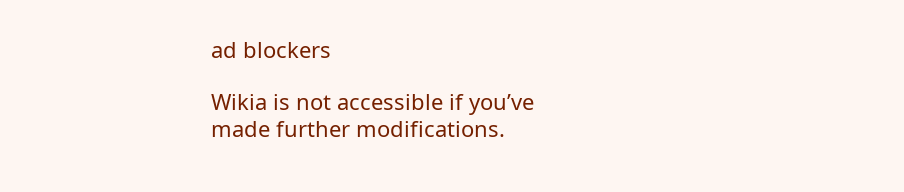ad blockers

Wikia is not accessible if you’ve made further modifications.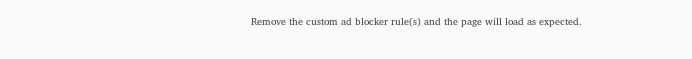Remove the custom ad blocker rule(s) and the page will load as expected.